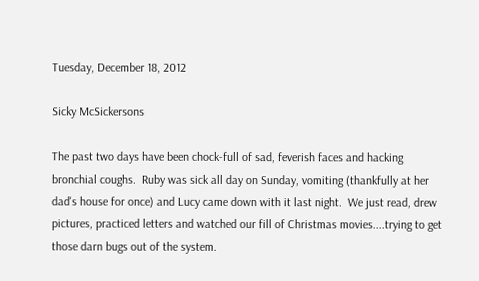Tuesday, December 18, 2012

Sicky McSickersons

The past two days have been chock-full of sad, feverish faces and hacking bronchial coughs.  Ruby was sick all day on Sunday, vomiting (thankfully at her dad's house for once) and Lucy came down with it last night.  We just read, drew pictures, practiced letters and watched our fill of Christmas movies....trying to get those darn bugs out of the system.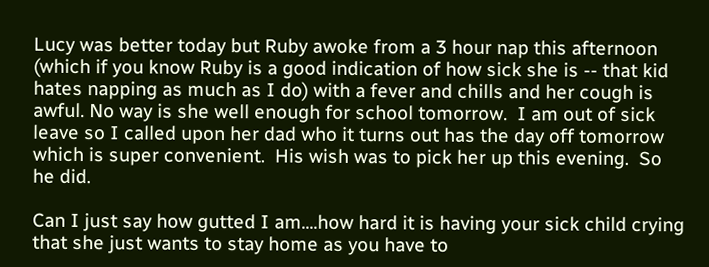Lucy was better today but Ruby awoke from a 3 hour nap this afternoon (which if you know Ruby is a good indication of how sick she is -- that kid hates napping as much as I do) with a fever and chills and her cough is awful. No way is she well enough for school tomorrow.  I am out of sick leave so I called upon her dad who it turns out has the day off tomorrow which is super convenient.  His wish was to pick her up this evening.  So he did.

Can I just say how gutted I am....how hard it is having your sick child crying that she just wants to stay home as you have to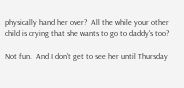physically hand her over?  All the while your other child is crying that she wants to go to daddy's too?

Not fun.  And I don't get to see her until Thursday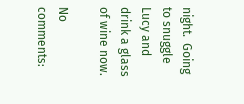night.  Going to snuggle Lucy and drink a glass of wine now.

No comments: